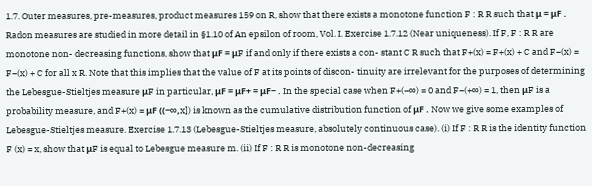1.7. Outer measures, pre-measures, product measures 159 on R, show that there exists a monotone function F : R R such that μ = μF . Radon measures are studied in more detail in §1.10 of An epsilon of room, Vol. I. Exercise 1.7.12 (Near uniqueness). If F, F : R R are monotone non- decreasing functions, show that μF = μF if and only if there exists a con- stant C R such that F+(x) = F+(x) + C and F−(x) = F−(x) + C for all x R. Note that this implies that the value of F at its points of discon- tinuity are irrelevant for the purposes of determining the Lebesgue-Stieltjes measure μF in particular, μF = μF+ = μF− . In the special case when F+(−∞) = 0 and F−(+∞) = 1, then μF is a probability measure, and F+(x) = μF ((−∞,x]) is known as the cumulative distribution function of μF . Now we give some examples of Lebesgue-Stieltjes measure. Exercise 1.7.13 (Lebesgue-Stieltjes measure, absolutely continuous case). (i) If F : R R is the identity function F (x) = x, show that μF is equal to Lebesgue measure m. (ii) If F : R R is monotone non-decreasing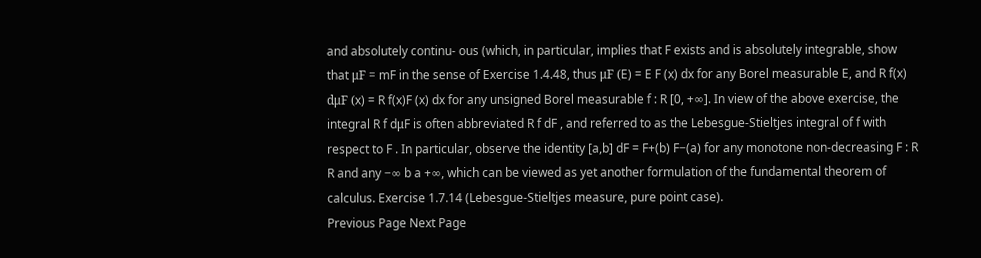and absolutely continu- ous (which, in particular, implies that F exists and is absolutely integrable, show that μF = mF in the sense of Exercise 1.4.48, thus μF (E) = E F (x) dx for any Borel measurable E, and R f(x) dμF (x) = R f(x)F (x) dx for any unsigned Borel measurable f : R [0, +∞]. In view of the above exercise, the integral R f dμF is often abbreviated R f dF , and referred to as the Lebesgue-Stieltjes integral of f with respect to F . In particular, observe the identity [a,b] dF = F+(b) F−(a) for any monotone non-decreasing F : R R and any −∞ b a +∞, which can be viewed as yet another formulation of the fundamental theorem of calculus. Exercise 1.7.14 (Lebesgue-Stieltjes measure, pure point case).
Previous Page Next Page